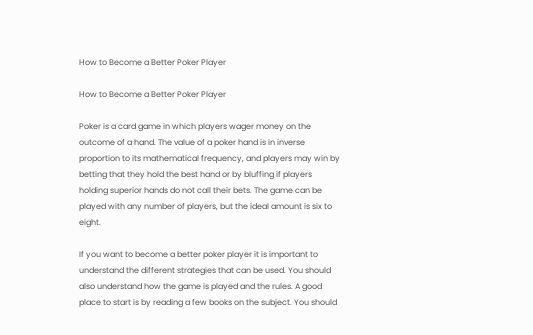How to Become a Better Poker Player

How to Become a Better Poker Player

Poker is a card game in which players wager money on the outcome of a hand. The value of a poker hand is in inverse proportion to its mathematical frequency, and players may win by betting that they hold the best hand or by bluffing if players holding superior hands do not call their bets. The game can be played with any number of players, but the ideal amount is six to eight.

If you want to become a better poker player it is important to understand the different strategies that can be used. You should also understand how the game is played and the rules. A good place to start is by reading a few books on the subject. You should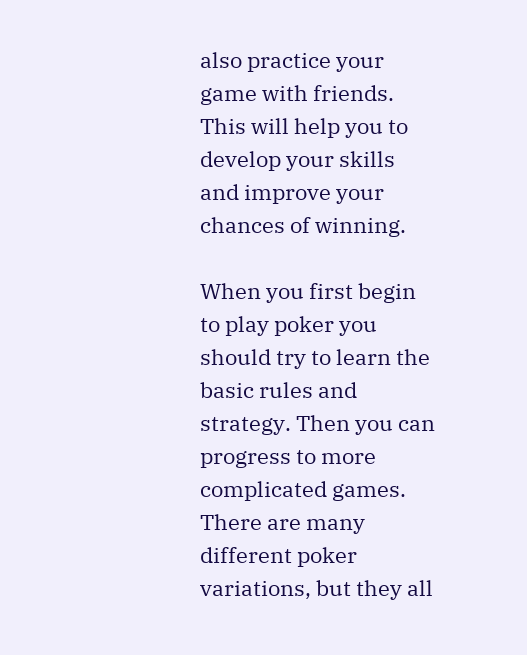also practice your game with friends. This will help you to develop your skills and improve your chances of winning.

When you first begin to play poker you should try to learn the basic rules and strategy. Then you can progress to more complicated games. There are many different poker variations, but they all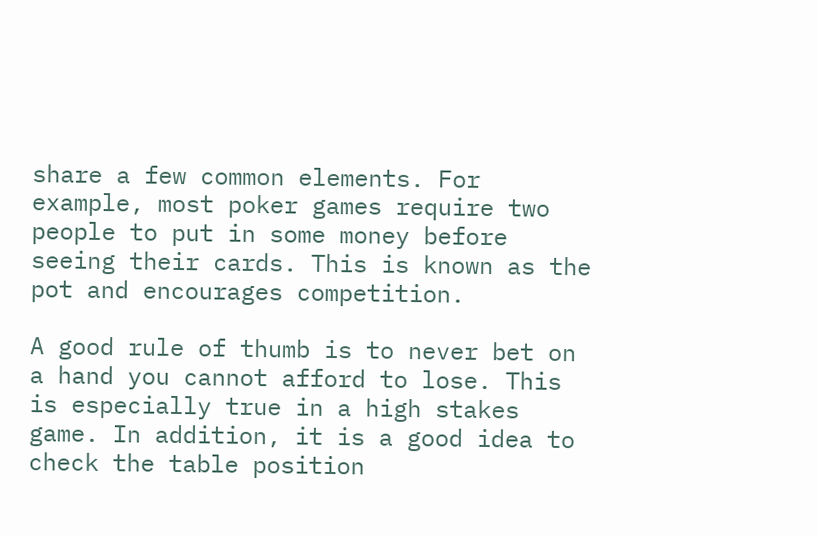share a few common elements. For example, most poker games require two people to put in some money before seeing their cards. This is known as the pot and encourages competition.

A good rule of thumb is to never bet on a hand you cannot afford to lose. This is especially true in a high stakes game. In addition, it is a good idea to check the table position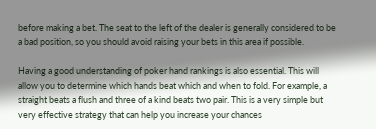before making a bet. The seat to the left of the dealer is generally considered to be a bad position, so you should avoid raising your bets in this area if possible.

Having a good understanding of poker hand rankings is also essential. This will allow you to determine which hands beat which and when to fold. For example, a straight beats a flush and three of a kind beats two pair. This is a very simple but very effective strategy that can help you increase your chances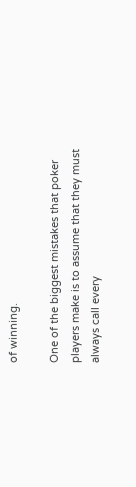of winning.

One of the biggest mistakes that poker players make is to assume that they must always call every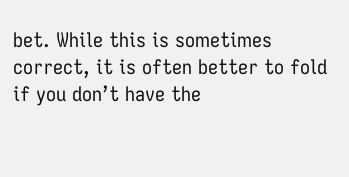bet. While this is sometimes correct, it is often better to fold if you don’t have the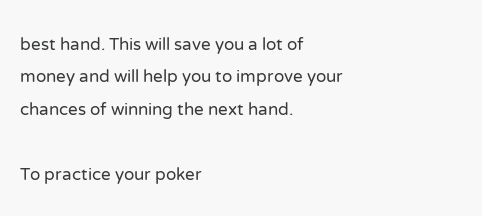best hand. This will save you a lot of money and will help you to improve your chances of winning the next hand.

To practice your poker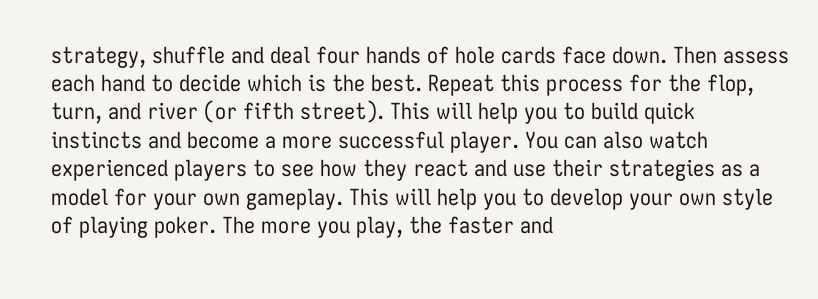strategy, shuffle and deal four hands of hole cards face down. Then assess each hand to decide which is the best. Repeat this process for the flop, turn, and river (or fifth street). This will help you to build quick instincts and become a more successful player. You can also watch experienced players to see how they react and use their strategies as a model for your own gameplay. This will help you to develop your own style of playing poker. The more you play, the faster and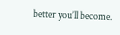better you’ll become.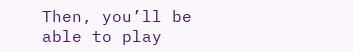Then, you’ll be able to play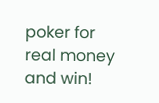poker for real money and win!